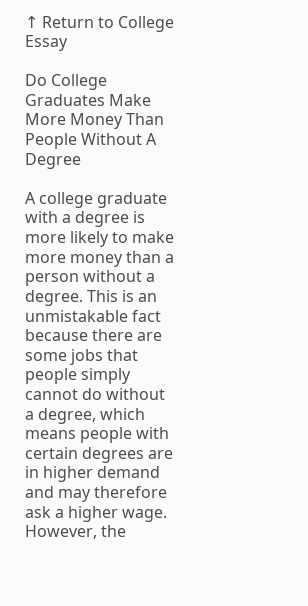↑ Return to College Essay

Do College Graduates Make More Money Than People Without A Degree

A college graduate with a degree is more likely to make more money than a person without a degree. This is an unmistakable fact because there are some jobs that people simply cannot do without a degree, which means people with certain degrees are in higher demand and may therefore ask a higher wage. However, the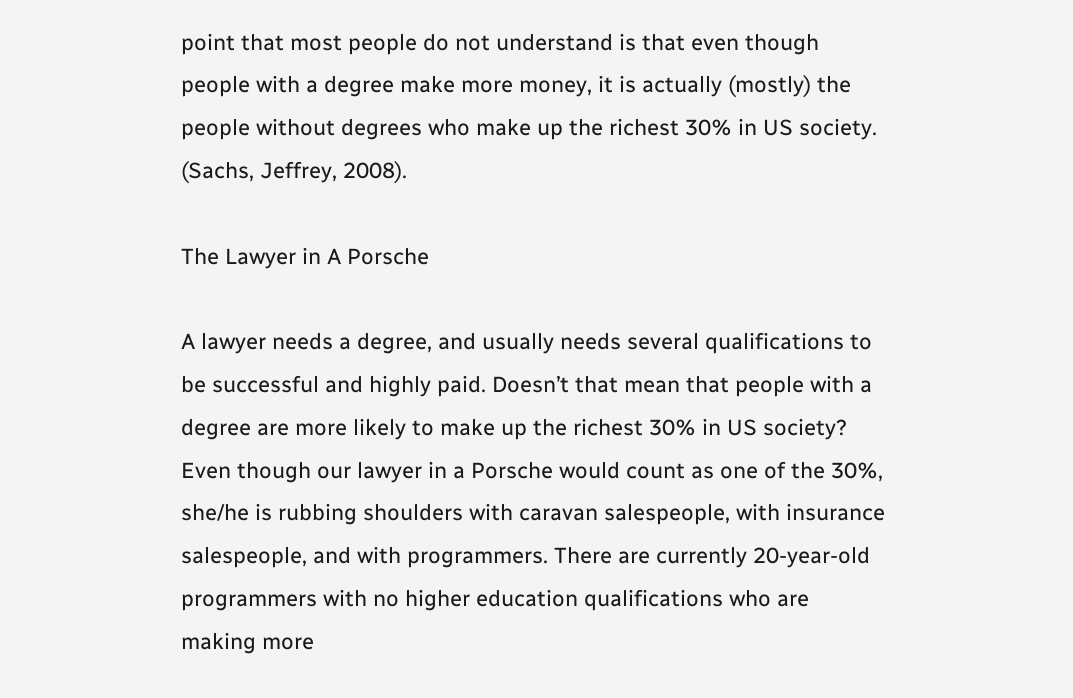point that most people do not understand is that even though people with a degree make more money, it is actually (mostly) the people without degrees who make up the richest 30% in US society. (Sachs, Jeffrey, 2008).

The Lawyer in A Porsche

A lawyer needs a degree, and usually needs several qualifications to be successful and highly paid. Doesn’t that mean that people with a degree are more likely to make up the richest 30% in US society? Even though our lawyer in a Porsche would count as one of the 30%, she/he is rubbing shoulders with caravan salespeople, with insurance salespeople, and with programmers. There are currently 20-year-old programmers with no higher education qualifications who are making more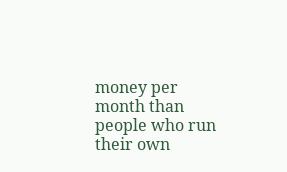money per month than people who run their own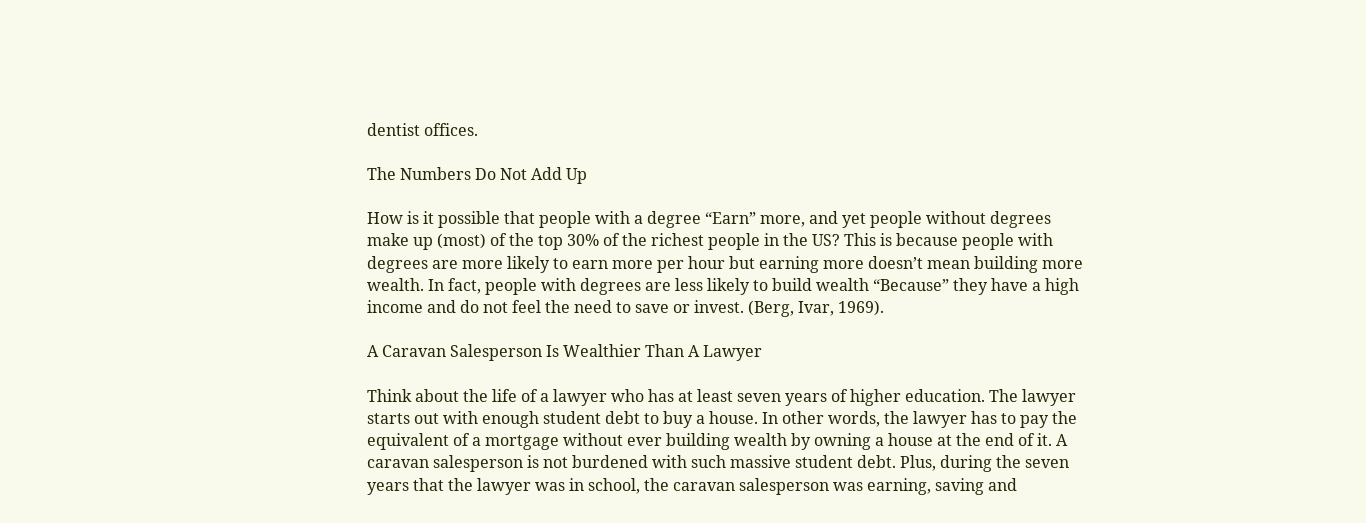dentist offices.

The Numbers Do Not Add Up

How is it possible that people with a degree “Earn” more, and yet people without degrees make up (most) of the top 30% of the richest people in the US? This is because people with degrees are more likely to earn more per hour but earning more doesn’t mean building more wealth. In fact, people with degrees are less likely to build wealth “Because” they have a high income and do not feel the need to save or invest. (Berg, Ivar, 1969).

A Caravan Salesperson Is Wealthier Than A Lawyer

Think about the life of a lawyer who has at least seven years of higher education. The lawyer starts out with enough student debt to buy a house. In other words, the lawyer has to pay the equivalent of a mortgage without ever building wealth by owning a house at the end of it. A caravan salesperson is not burdened with such massive student debt. Plus, during the seven years that the lawyer was in school, the caravan salesperson was earning, saving and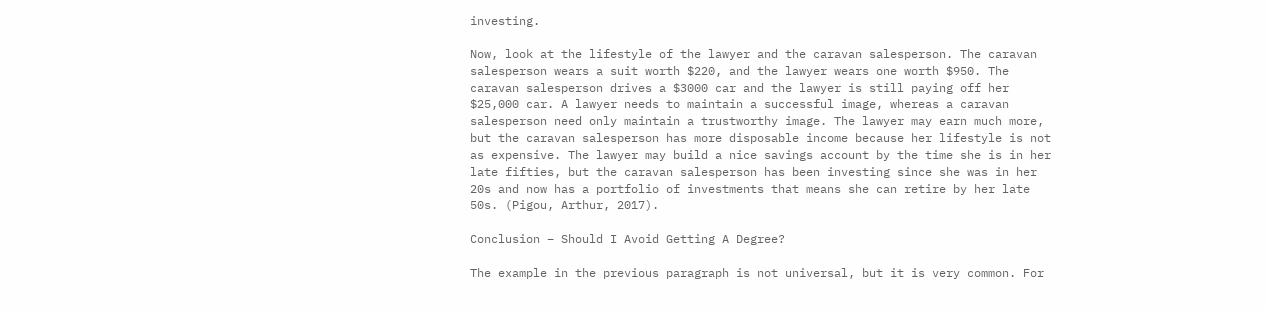investing.

Now, look at the lifestyle of the lawyer and the caravan salesperson. The caravan salesperson wears a suit worth $220, and the lawyer wears one worth $950. The caravan salesperson drives a $3000 car and the lawyer is still paying off her $25,000 car. A lawyer needs to maintain a successful image, whereas a caravan salesperson need only maintain a trustworthy image. The lawyer may earn much more, but the caravan salesperson has more disposable income because her lifestyle is not as expensive. The lawyer may build a nice savings account by the time she is in her late fifties, but the caravan salesperson has been investing since she was in her 20s and now has a portfolio of investments that means she can retire by her late 50s. (Pigou, Arthur, 2017).

Conclusion – Should I Avoid Getting A Degree?

The example in the previous paragraph is not universal, but it is very common. For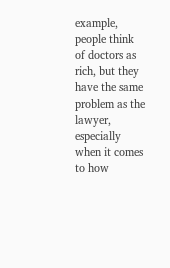example, people think of doctors as rich, but they have the same problem as the lawyer, especially when it comes to how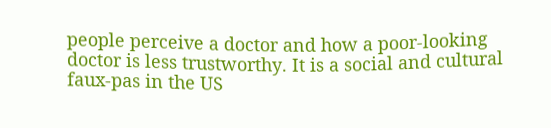people perceive a doctor and how a poor-looking doctor is less trustworthy. It is a social and cultural faux-pas in the US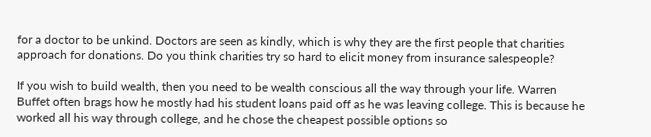for a doctor to be unkind. Doctors are seen as kindly, which is why they are the first people that charities approach for donations. Do you think charities try so hard to elicit money from insurance salespeople?

If you wish to build wealth, then you need to be wealth conscious all the way through your life. Warren Buffet often brags how he mostly had his student loans paid off as he was leaving college. This is because he worked all his way through college, and he chose the cheapest possible options so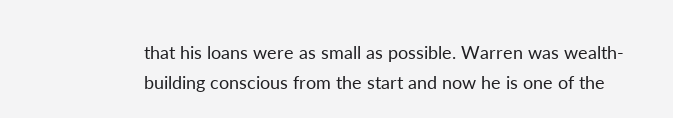that his loans were as small as possible. Warren was wealth-building conscious from the start and now he is one of the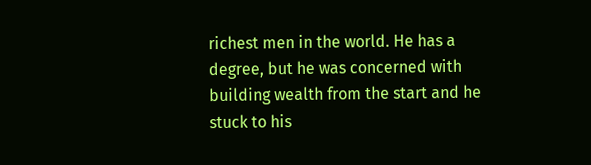richest men in the world. He has a degree, but he was concerned with building wealth from the start and he stuck to his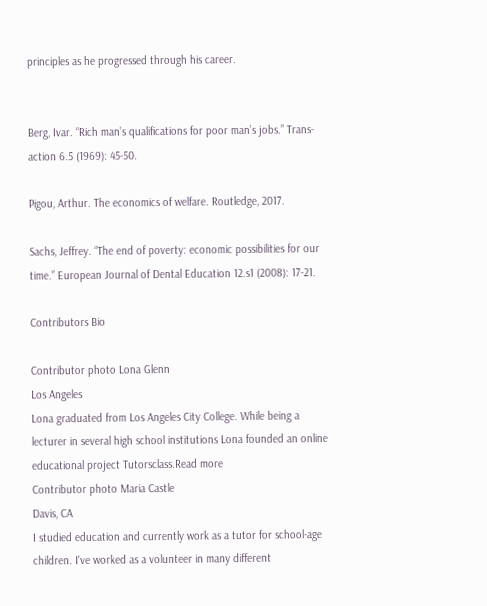principles as he progressed through his career.


Berg, Ivar. “Rich man’s qualifications for poor man’s jobs.” Trans-action 6.5 (1969): 45-50.

Pigou, Arthur. The economics of welfare. Routledge, 2017.

Sachs, Jeffrey. “The end of poverty: economic possibilities for our time.” European Journal of Dental Education 12.s1 (2008): 17-21.

Contributors Bio

Contributor photo Lona Glenn
Los Angeles
Lona graduated from Los Angeles City College. While being a lecturer in several high school institutions Lona founded an online educational project Tutorsclass.Read more
Contributor photo Maria Castle
Davis, CA
I studied education and currently work as a tutor for school-age children. I've worked as a volunteer in many different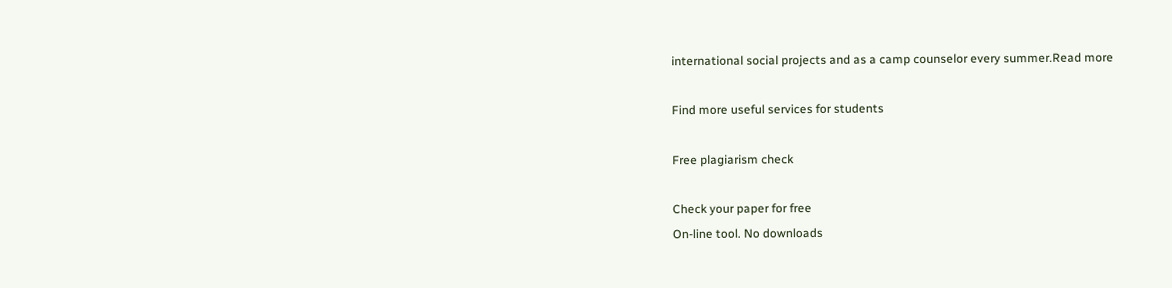international social projects and as a camp counselor every summer.Read more

Find more useful services for students

Free plagiarism check

Check your paper for free
On-line tool. No downloads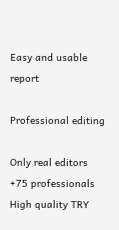Easy and usable report

Professional editing

Only real editors
+75 professionals
High quality TRY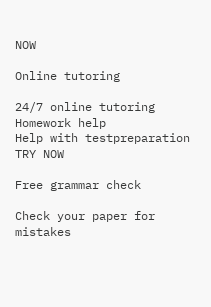NOW

Online tutoring

24/7 online tutoring
Homework help
Help with testpreparation TRY NOW

Free grammar check

Check your paper for mistakes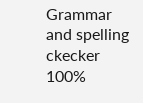Grammar and spelling ckecker
100%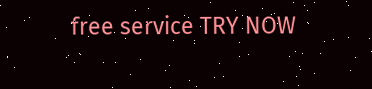free service TRY NOW